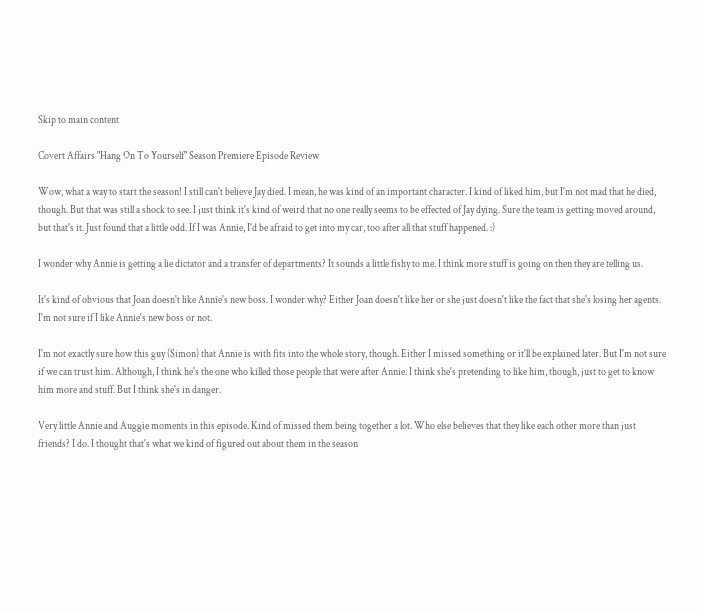Skip to main content

Covert Affairs "Hang On To Yourself" Season Premiere Episode Review

Wow, what a way to start the season! I still can't believe Jay died. I mean, he was kind of an important character. I kind of liked him, but I'm not mad that he died, though. But that was still a shock to see. I just think it's kind of weird that no one really seems to be effected of Jay dying. Sure the team is getting moved around, but that's it. Just found that a little odd. If I was Annie, I'd be afraid to get into my car, too after all that stuff happened. :)

I wonder why Annie is getting a lie dictator and a transfer of departments? It sounds a little fishy to me. I think more stuff is going on then they are telling us.

It's kind of obvious that Joan doesn't like Annie's new boss. I wonder why? Either Joan doesn't like her or she just doesn't like the fact that she's losing her agents. I'm not sure if I like Annie's new boss or not.

I'm not exactly sure how this guy (Simon) that Annie is with fits into the whole story, though. Either I missed something or it'll be explained later. But I'm not sure if we can trust him. Although, I think he's the one who killed those people that were after Annie. I think she's pretending to like him, though, just to get to know him more and stuff. But I think she's in danger.

Very little Annie and Auggie moments in this episode. Kind of missed them being together a lot. Who else believes that they like each other more than just friends? I do. I thought that's what we kind of figured out about them in the season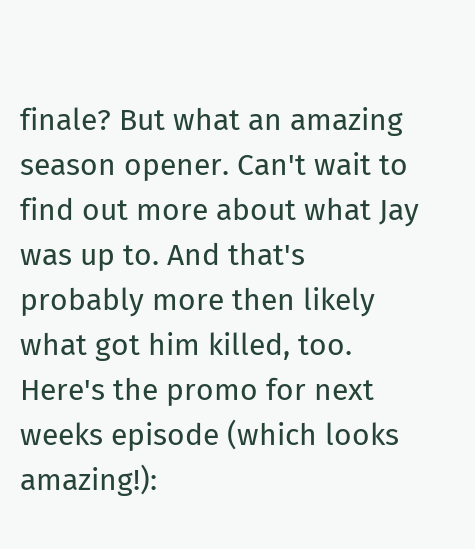finale? But what an amazing season opener. Can't wait to find out more about what Jay was up to. And that's probably more then likely what got him killed, too. Here's the promo for next weeks episode (which looks amazing!):